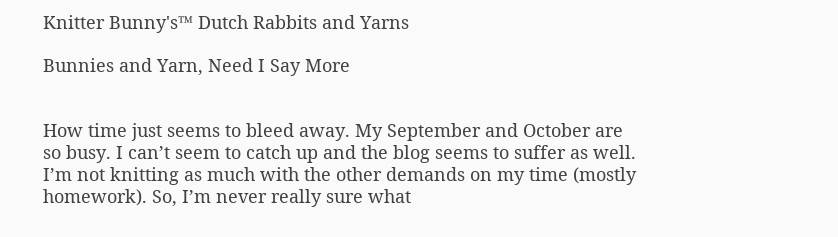Knitter Bunny's™ Dutch Rabbits and Yarns

Bunnies and Yarn, Need I Say More


How time just seems to bleed away. My September and October are so busy. I can’t seem to catch up and the blog seems to suffer as well. I’m not knitting as much with the other demands on my time (mostly homework). So, I’m never really sure what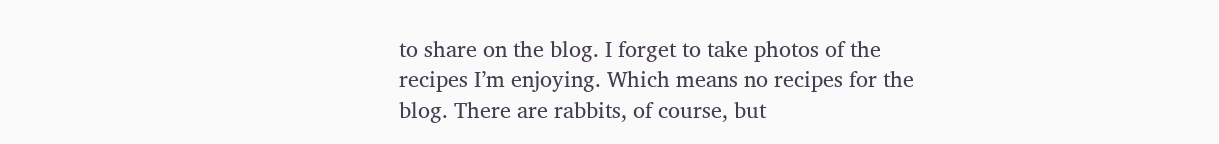to share on the blog. I forget to take photos of the recipes I’m enjoying. Which means no recipes for the blog. There are rabbits, of course, but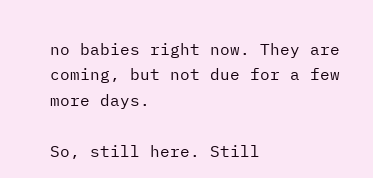no babies right now. They are coming, but not due for a few more days.

So, still here. Still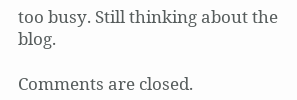too busy. Still thinking about the blog.

Comments are closed.